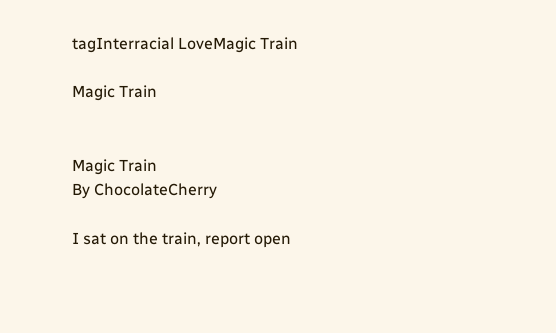tagInterracial LoveMagic Train

Magic Train


Magic Train
By ChocolateCherry

I sat on the train, report open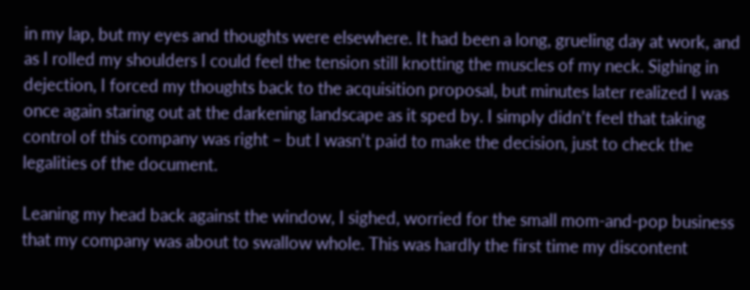in my lap, but my eyes and thoughts were elsewhere. It had been a long, grueling day at work, and as I rolled my shoulders I could feel the tension still knotting the muscles of my neck. Sighing in dejection, I forced my thoughts back to the acquisition proposal, but minutes later realized I was once again staring out at the darkening landscape as it sped by. I simply didn’t feel that taking control of this company was right – but I wasn’t paid to make the decision, just to check the legalities of the document.

Leaning my head back against the window, I sighed, worried for the small mom-and-pop business that my company was about to swallow whole. This was hardly the first time my discontent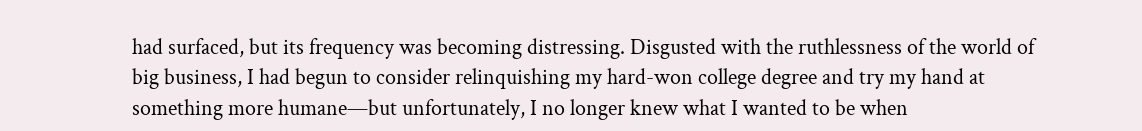had surfaced, but its frequency was becoming distressing. Disgusted with the ruthlessness of the world of big business, I had begun to consider relinquishing my hard-won college degree and try my hand at something more humane—but unfortunately, I no longer knew what I wanted to be when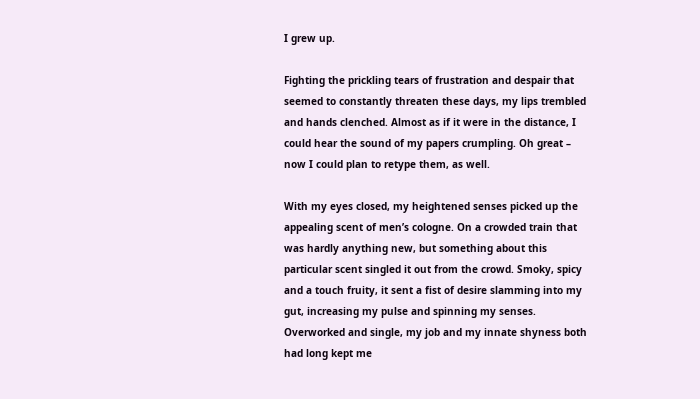I grew up.

Fighting the prickling tears of frustration and despair that seemed to constantly threaten these days, my lips trembled and hands clenched. Almost as if it were in the distance, I could hear the sound of my papers crumpling. Oh great – now I could plan to retype them, as well.

With my eyes closed, my heightened senses picked up the appealing scent of men’s cologne. On a crowded train that was hardly anything new, but something about this particular scent singled it out from the crowd. Smoky, spicy and a touch fruity, it sent a fist of desire slamming into my gut, increasing my pulse and spinning my senses. Overworked and single, my job and my innate shyness both had long kept me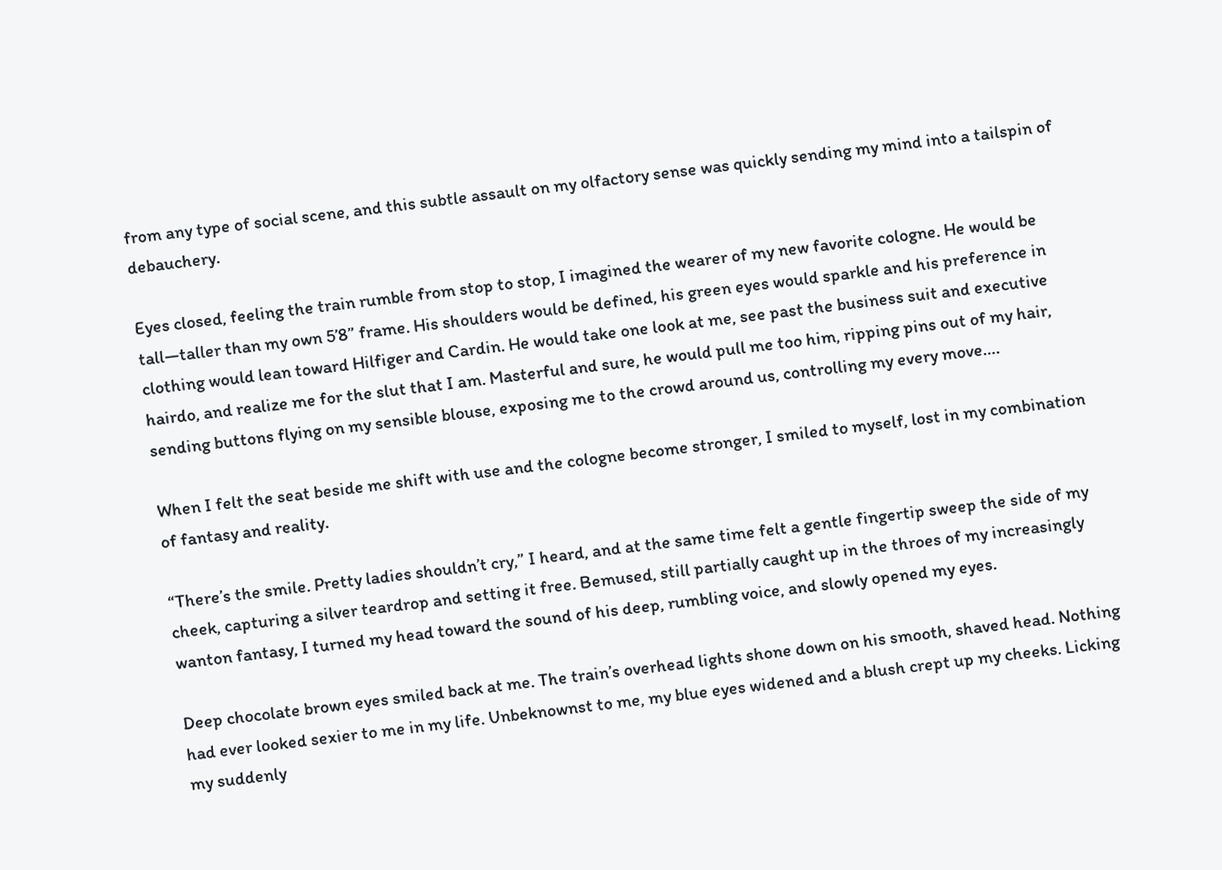from any type of social scene, and this subtle assault on my olfactory sense was quickly sending my mind into a tailspin of debauchery.

Eyes closed, feeling the train rumble from stop to stop, I imagined the wearer of my new favorite cologne. He would be tall—taller than my own 5’8” frame. His shoulders would be defined, his green eyes would sparkle and his preference in clothing would lean toward Hilfiger and Cardin. He would take one look at me, see past the business suit and executive hairdo, and realize me for the slut that I am. Masterful and sure, he would pull me too him, ripping pins out of my hair, sending buttons flying on my sensible blouse, exposing me to the crowd around us, controlling my every move….

When I felt the seat beside me shift with use and the cologne become stronger, I smiled to myself, lost in my combination of fantasy and reality.

“There’s the smile. Pretty ladies shouldn’t cry,” I heard, and at the same time felt a gentle fingertip sweep the side of my cheek, capturing a silver teardrop and setting it free. Bemused, still partially caught up in the throes of my increasingly wanton fantasy, I turned my head toward the sound of his deep, rumbling voice, and slowly opened my eyes.

Deep chocolate brown eyes smiled back at me. The train’s overhead lights shone down on his smooth, shaved head. Nothing had ever looked sexier to me in my life. Unbeknownst to me, my blue eyes widened and a blush crept up my cheeks. Licking my suddenly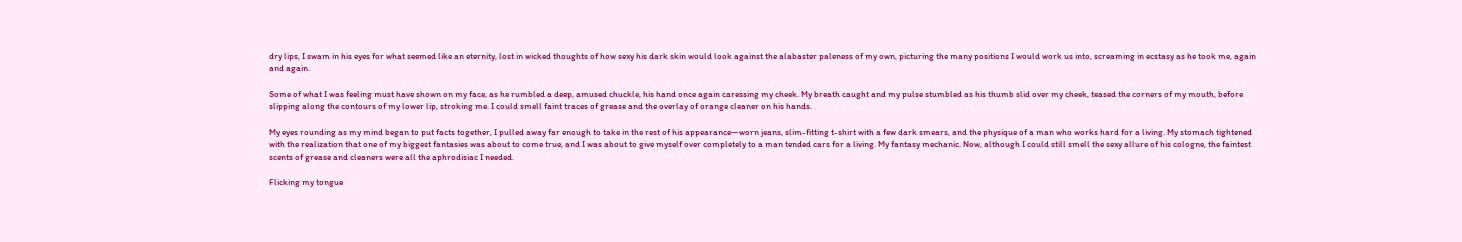dry lips, I swam in his eyes for what seemed like an eternity, lost in wicked thoughts of how sexy his dark skin would look against the alabaster paleness of my own, picturing the many positions I would work us into, screaming in ecstasy as he took me, again and again.

Some of what I was feeling must have shown on my face, as he rumbled a deep, amused chuckle, his hand once again caressing my cheek. My breath caught and my pulse stumbled as his thumb slid over my cheek, teased the corners of my mouth, before slipping along the contours of my lower lip, stroking me. I could smell faint traces of grease and the overlay of orange cleaner on his hands.

My eyes rounding as my mind began to put facts together, I pulled away far enough to take in the rest of his appearance—worn jeans, slim-fitting t-shirt with a few dark smears, and the physique of a man who works hard for a living. My stomach tightened with the realization that one of my biggest fantasies was about to come true, and I was about to give myself over completely to a man tended cars for a living. My fantasy mechanic. Now, although I could still smell the sexy allure of his cologne, the faintest scents of grease and cleaners were all the aphrodisiac I needed.

Flicking my tongue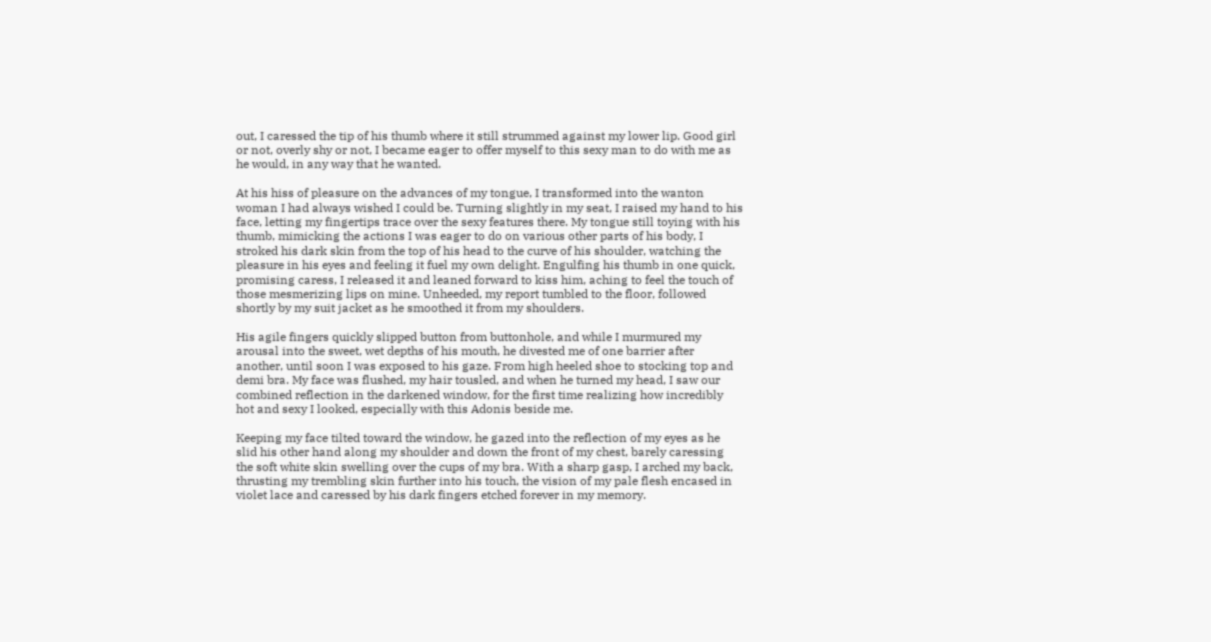out, I caressed the tip of his thumb where it still strummed against my lower lip. Good girl or not, overly shy or not, I became eager to offer myself to this sexy man to do with me as he would, in any way that he wanted.

At his hiss of pleasure on the advances of my tongue, I transformed into the wanton woman I had always wished I could be. Turning slightly in my seat, I raised my hand to his face, letting my fingertips trace over the sexy features there. My tongue still toying with his thumb, mimicking the actions I was eager to do on various other parts of his body, I stroked his dark skin from the top of his head to the curve of his shoulder, watching the pleasure in his eyes and feeling it fuel my own delight. Engulfing his thumb in one quick, promising caress, I released it and leaned forward to kiss him, aching to feel the touch of those mesmerizing lips on mine. Unheeded, my report tumbled to the floor, followed shortly by my suit jacket as he smoothed it from my shoulders.

His agile fingers quickly slipped button from buttonhole, and while I murmured my arousal into the sweet, wet depths of his mouth, he divested me of one barrier after another, until soon I was exposed to his gaze. From high heeled shoe to stocking top and demi bra. My face was flushed, my hair tousled, and when he turned my head, I saw our combined reflection in the darkened window, for the first time realizing how incredibly hot and sexy I looked, especially with this Adonis beside me.

Keeping my face tilted toward the window, he gazed into the reflection of my eyes as he slid his other hand along my shoulder and down the front of my chest, barely caressing the soft white skin swelling over the cups of my bra. With a sharp gasp, I arched my back, thrusting my trembling skin further into his touch, the vision of my pale flesh encased in violet lace and caressed by his dark fingers etched forever in my memory.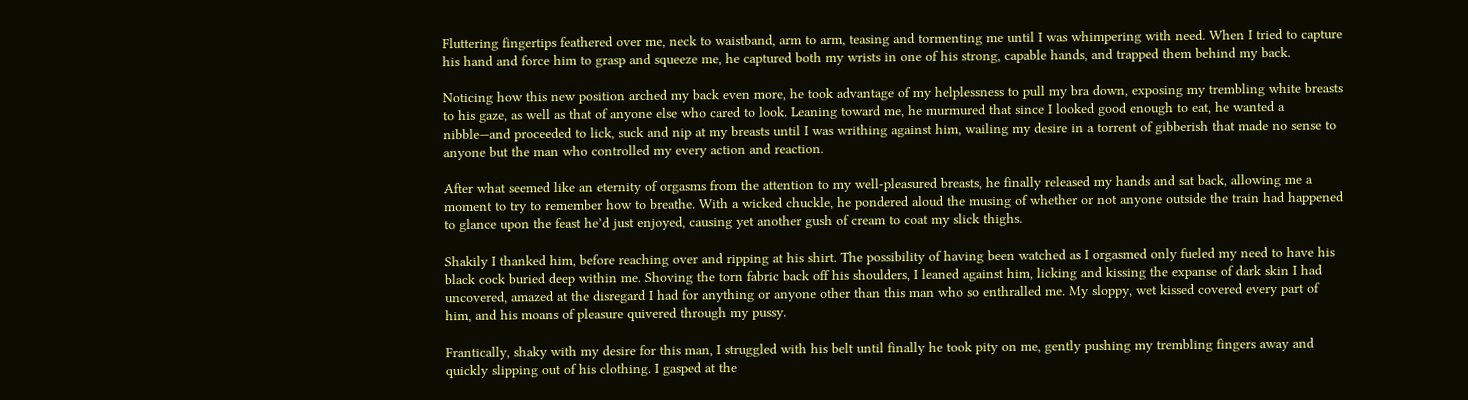Fluttering fingertips feathered over me, neck to waistband, arm to arm, teasing and tormenting me until I was whimpering with need. When I tried to capture his hand and force him to grasp and squeeze me, he captured both my wrists in one of his strong, capable hands, and trapped them behind my back.

Noticing how this new position arched my back even more, he took advantage of my helplessness to pull my bra down, exposing my trembling white breasts to his gaze, as well as that of anyone else who cared to look. Leaning toward me, he murmured that since I looked good enough to eat, he wanted a nibble—and proceeded to lick, suck and nip at my breasts until I was writhing against him, wailing my desire in a torrent of gibberish that made no sense to anyone but the man who controlled my every action and reaction.

After what seemed like an eternity of orgasms from the attention to my well-pleasured breasts, he finally released my hands and sat back, allowing me a moment to try to remember how to breathe. With a wicked chuckle, he pondered aloud the musing of whether or not anyone outside the train had happened to glance upon the feast he’d just enjoyed, causing yet another gush of cream to coat my slick thighs.

Shakily I thanked him, before reaching over and ripping at his shirt. The possibility of having been watched as I orgasmed only fueled my need to have his black cock buried deep within me. Shoving the torn fabric back off his shoulders, I leaned against him, licking and kissing the expanse of dark skin I had uncovered, amazed at the disregard I had for anything or anyone other than this man who so enthralled me. My sloppy, wet kissed covered every part of him, and his moans of pleasure quivered through my pussy.

Frantically, shaky with my desire for this man, I struggled with his belt until finally he took pity on me, gently pushing my trembling fingers away and quickly slipping out of his clothing. I gasped at the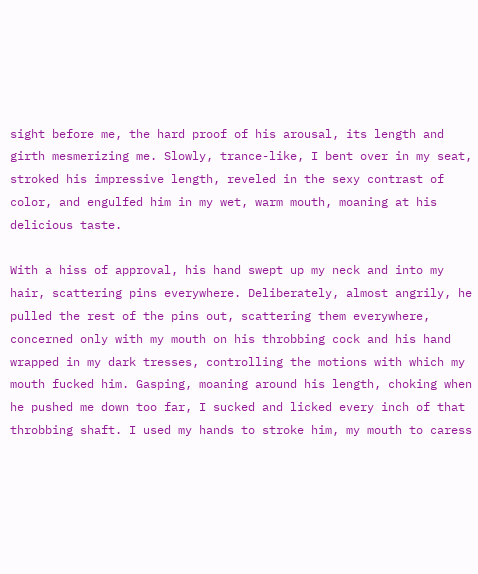sight before me, the hard proof of his arousal, its length and girth mesmerizing me. Slowly, trance-like, I bent over in my seat, stroked his impressive length, reveled in the sexy contrast of color, and engulfed him in my wet, warm mouth, moaning at his delicious taste.

With a hiss of approval, his hand swept up my neck and into my hair, scattering pins everywhere. Deliberately, almost angrily, he pulled the rest of the pins out, scattering them everywhere, concerned only with my mouth on his throbbing cock and his hand wrapped in my dark tresses, controlling the motions with which my mouth fucked him. Gasping, moaning around his length, choking when he pushed me down too far, I sucked and licked every inch of that throbbing shaft. I used my hands to stroke him, my mouth to caress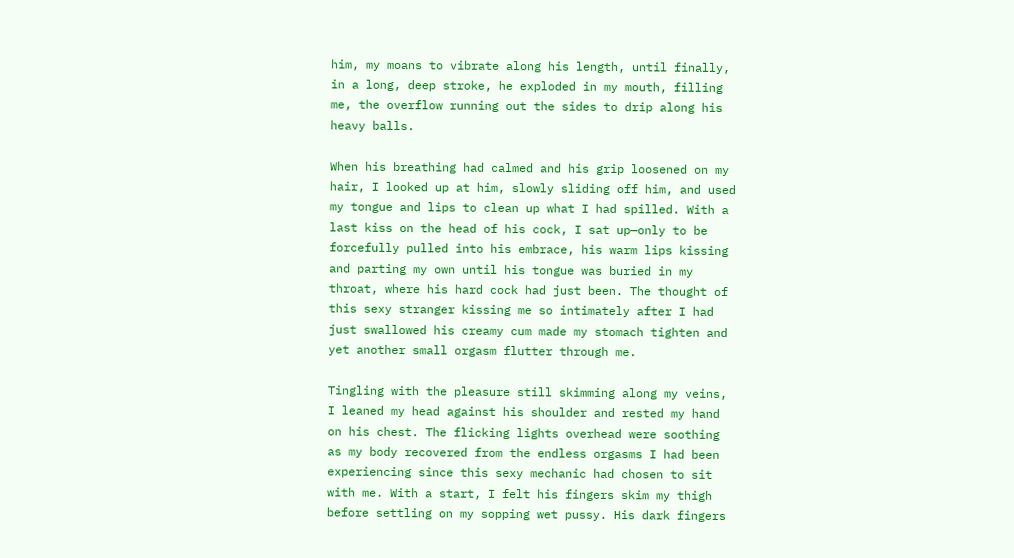him, my moans to vibrate along his length, until finally, in a long, deep stroke, he exploded in my mouth, filling me, the overflow running out the sides to drip along his heavy balls.

When his breathing had calmed and his grip loosened on my hair, I looked up at him, slowly sliding off him, and used my tongue and lips to clean up what I had spilled. With a last kiss on the head of his cock, I sat up—only to be forcefully pulled into his embrace, his warm lips kissing and parting my own until his tongue was buried in my throat, where his hard cock had just been. The thought of this sexy stranger kissing me so intimately after I had just swallowed his creamy cum made my stomach tighten and yet another small orgasm flutter through me.

Tingling with the pleasure still skimming along my veins, I leaned my head against his shoulder and rested my hand on his chest. The flicking lights overhead were soothing as my body recovered from the endless orgasms I had been experiencing since this sexy mechanic had chosen to sit with me. With a start, I felt his fingers skim my thigh before settling on my sopping wet pussy. His dark fingers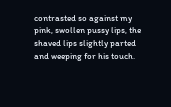contrasted so against my pink, swollen pussy lips, the shaved lips slightly parted and weeping for his touch.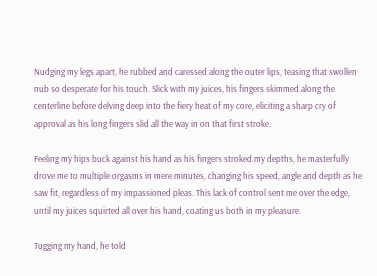Nudging my legs apart, he rubbed and caressed along the outer lips, teasing that swollen nub so desperate for his touch. Slick with my juices, his fingers skimmed along the centerline before delving deep into the fiery heat of my core, eliciting a sharp cry of approval as his long fingers slid all the way in on that first stroke.

Feeling my hips buck against his hand as his fingers stroked my depths, he masterfully drove me to multiple orgasms in mere minutes, changing his speed, angle and depth as he saw fit, regardless of my impassioned pleas. This lack of control sent me over the edge, until my juices squirted all over his hand, coating us both in my pleasure.

Tugging my hand, he told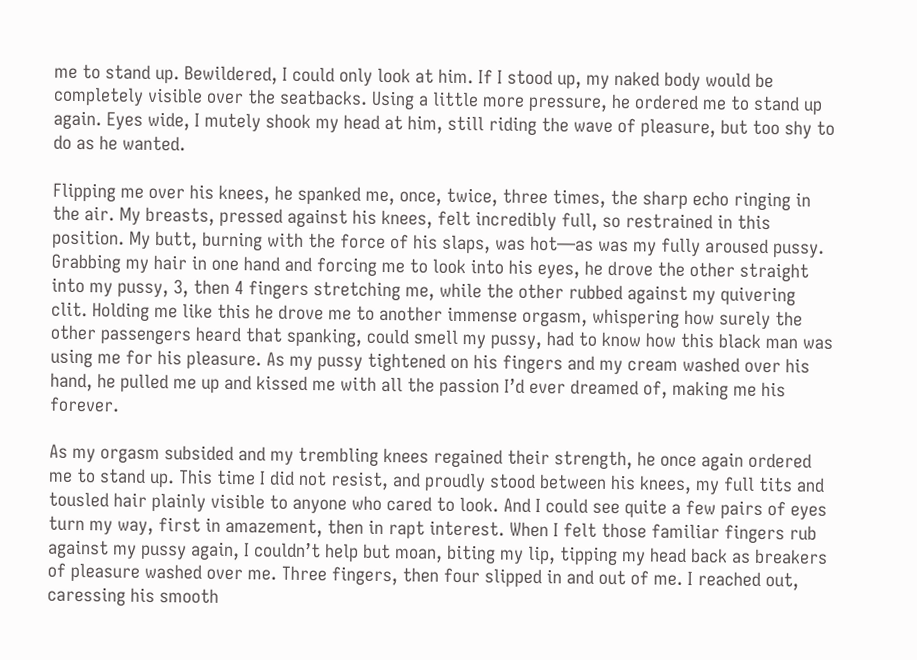me to stand up. Bewildered, I could only look at him. If I stood up, my naked body would be completely visible over the seatbacks. Using a little more pressure, he ordered me to stand up again. Eyes wide, I mutely shook my head at him, still riding the wave of pleasure, but too shy to do as he wanted.

Flipping me over his knees, he spanked me, once, twice, three times, the sharp echo ringing in the air. My breasts, pressed against his knees, felt incredibly full, so restrained in this position. My butt, burning with the force of his slaps, was hot—as was my fully aroused pussy. Grabbing my hair in one hand and forcing me to look into his eyes, he drove the other straight into my pussy, 3, then 4 fingers stretching me, while the other rubbed against my quivering clit. Holding me like this he drove me to another immense orgasm, whispering how surely the other passengers heard that spanking, could smell my pussy, had to know how this black man was using me for his pleasure. As my pussy tightened on his fingers and my cream washed over his hand, he pulled me up and kissed me with all the passion I’d ever dreamed of, making me his forever.

As my orgasm subsided and my trembling knees regained their strength, he once again ordered me to stand up. This time I did not resist, and proudly stood between his knees, my full tits and tousled hair plainly visible to anyone who cared to look. And I could see quite a few pairs of eyes turn my way, first in amazement, then in rapt interest. When I felt those familiar fingers rub against my pussy again, I couldn’t help but moan, biting my lip, tipping my head back as breakers of pleasure washed over me. Three fingers, then four slipped in and out of me. I reached out, caressing his smooth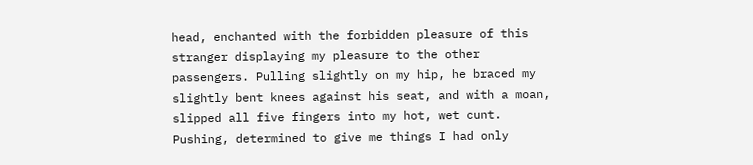head, enchanted with the forbidden pleasure of this stranger displaying my pleasure to the other passengers. Pulling slightly on my hip, he braced my slightly bent knees against his seat, and with a moan, slipped all five fingers into my hot, wet cunt. Pushing, determined to give me things I had only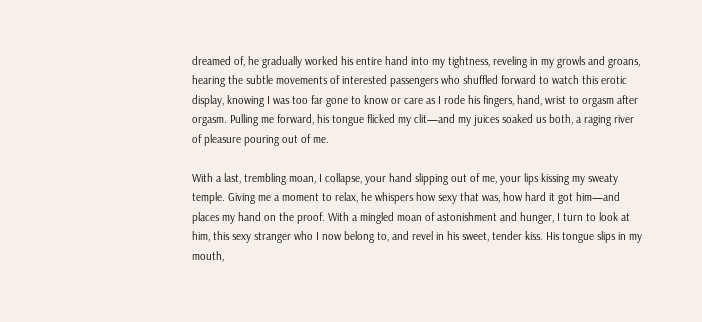dreamed of, he gradually worked his entire hand into my tightness, reveling in my growls and groans, hearing the subtle movements of interested passengers who shuffled forward to watch this erotic display, knowing I was too far gone to know or care as I rode his fingers, hand, wrist to orgasm after orgasm. Pulling me forward, his tongue flicked my clit—and my juices soaked us both, a raging river of pleasure pouring out of me.

With a last, trembling moan, I collapse, your hand slipping out of me, your lips kissing my sweaty temple. Giving me a moment to relax, he whispers how sexy that was, how hard it got him—and places my hand on the proof. With a mingled moan of astonishment and hunger, I turn to look at him, this sexy stranger who I now belong to, and revel in his sweet, tender kiss. His tongue slips in my mouth,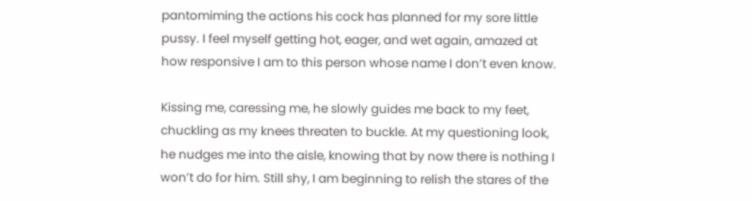pantomiming the actions his cock has planned for my sore little pussy. I feel myself getting hot, eager, and wet again, amazed at how responsive I am to this person whose name I don’t even know.

Kissing me, caressing me, he slowly guides me back to my feet, chuckling as my knees threaten to buckle. At my questioning look, he nudges me into the aisle, knowing that by now there is nothing I won’t do for him. Still shy, I am beginning to relish the stares of the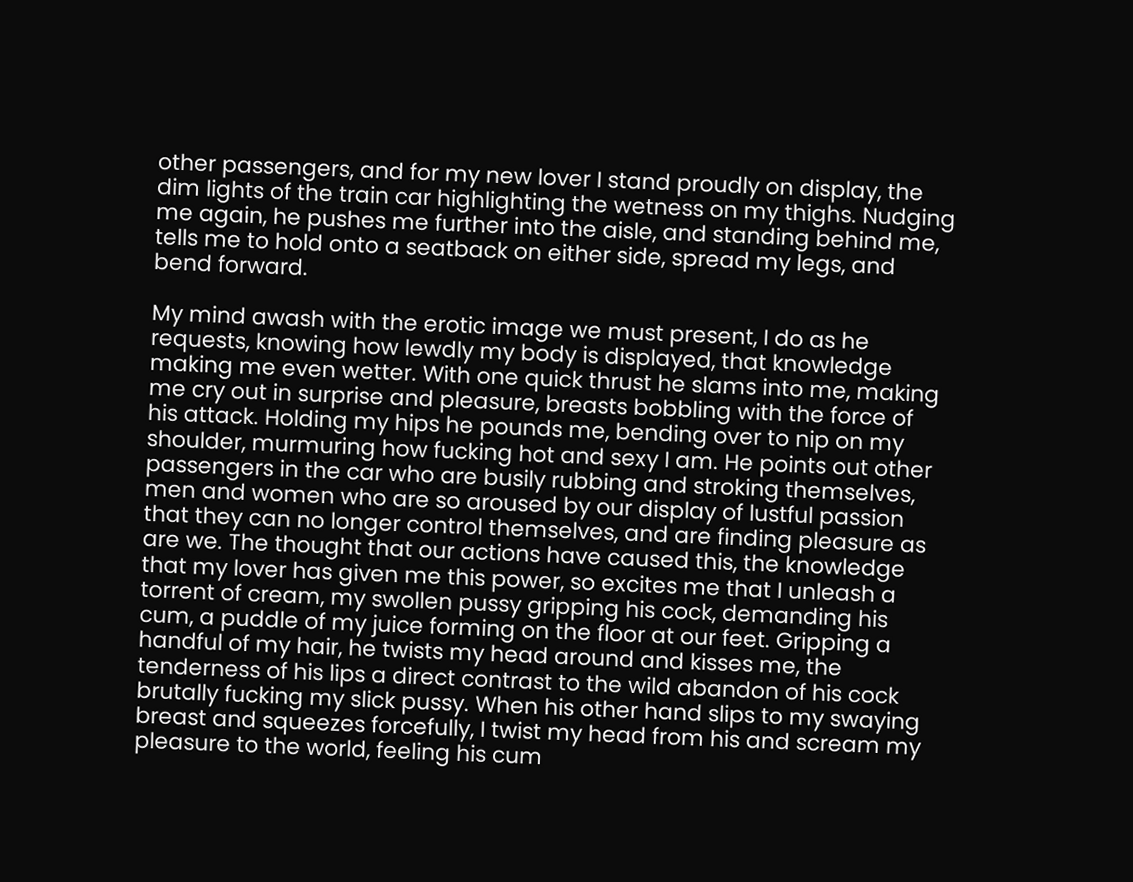other passengers, and for my new lover I stand proudly on display, the dim lights of the train car highlighting the wetness on my thighs. Nudging me again, he pushes me further into the aisle, and standing behind me, tells me to hold onto a seatback on either side, spread my legs, and bend forward.

My mind awash with the erotic image we must present, I do as he requests, knowing how lewdly my body is displayed, that knowledge making me even wetter. With one quick thrust he slams into me, making me cry out in surprise and pleasure, breasts bobbling with the force of his attack. Holding my hips he pounds me, bending over to nip on my shoulder, murmuring how fucking hot and sexy I am. He points out other passengers in the car who are busily rubbing and stroking themselves, men and women who are so aroused by our display of lustful passion that they can no longer control themselves, and are finding pleasure as are we. The thought that our actions have caused this, the knowledge that my lover has given me this power, so excites me that I unleash a torrent of cream, my swollen pussy gripping his cock, demanding his cum, a puddle of my juice forming on the floor at our feet. Gripping a handful of my hair, he twists my head around and kisses me, the tenderness of his lips a direct contrast to the wild abandon of his cock brutally fucking my slick pussy. When his other hand slips to my swaying breast and squeezes forcefully, I twist my head from his and scream my pleasure to the world, feeling his cum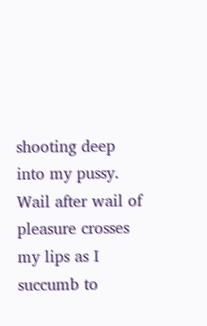shooting deep into my pussy. Wail after wail of pleasure crosses my lips as I succumb to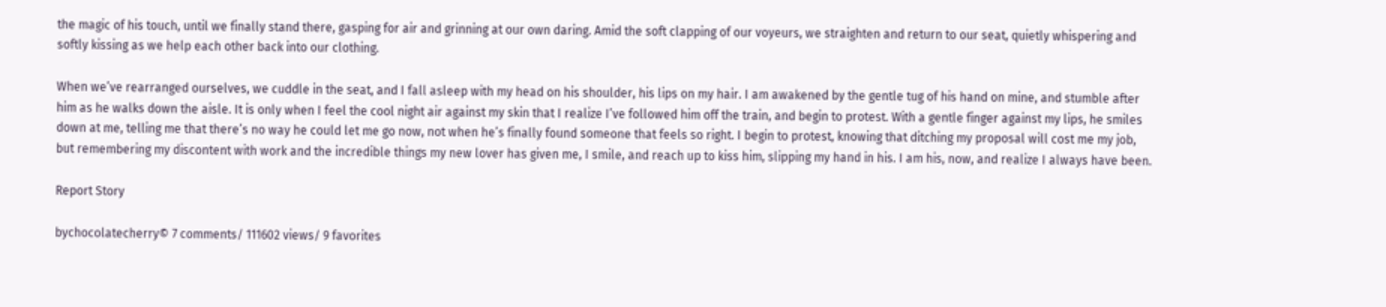the magic of his touch, until we finally stand there, gasping for air and grinning at our own daring. Amid the soft clapping of our voyeurs, we straighten and return to our seat, quietly whispering and softly kissing as we help each other back into our clothing.

When we’ve rearranged ourselves, we cuddle in the seat, and I fall asleep with my head on his shoulder, his lips on my hair. I am awakened by the gentle tug of his hand on mine, and stumble after him as he walks down the aisle. It is only when I feel the cool night air against my skin that I realize I’ve followed him off the train, and begin to protest. With a gentle finger against my lips, he smiles down at me, telling me that there’s no way he could let me go now, not when he’s finally found someone that feels so right. I begin to protest, knowing that ditching my proposal will cost me my job, but remembering my discontent with work and the incredible things my new lover has given me, I smile, and reach up to kiss him, slipping my hand in his. I am his, now, and realize I always have been.

Report Story

bychocolatecherry© 7 comments/ 111602 views/ 9 favorites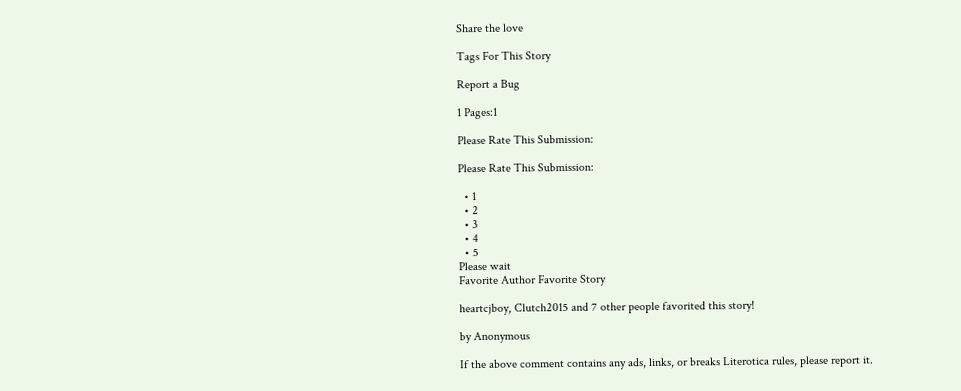Share the love

Tags For This Story

Report a Bug

1 Pages:1

Please Rate This Submission:

Please Rate This Submission:

  • 1
  • 2
  • 3
  • 4
  • 5
Please wait
Favorite Author Favorite Story

heartcjboy, Clutch2015 and 7 other people favorited this story!

by Anonymous

If the above comment contains any ads, links, or breaks Literotica rules, please report it.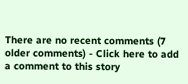There are no recent comments (7 older comments) - Click here to add a comment to this story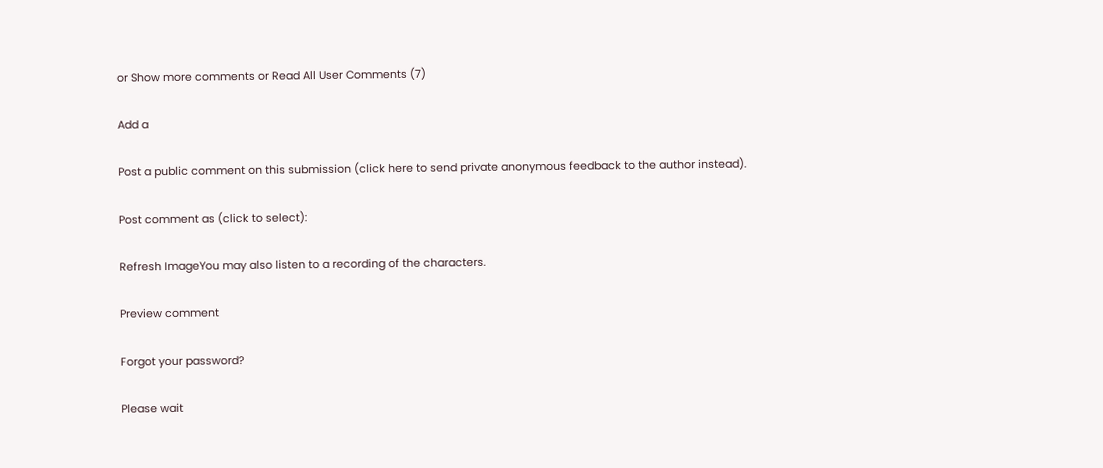or Show more comments or Read All User Comments (7)

Add a

Post a public comment on this submission (click here to send private anonymous feedback to the author instead).

Post comment as (click to select):

Refresh ImageYou may also listen to a recording of the characters.

Preview comment

Forgot your password?

Please wait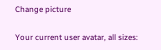Change picture

Your current user avatar, all sizes: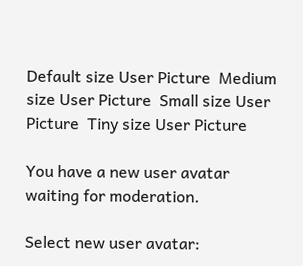Default size User Picture  Medium size User Picture  Small size User Picture  Tiny size User Picture

You have a new user avatar waiting for moderation.

Select new user avatar: